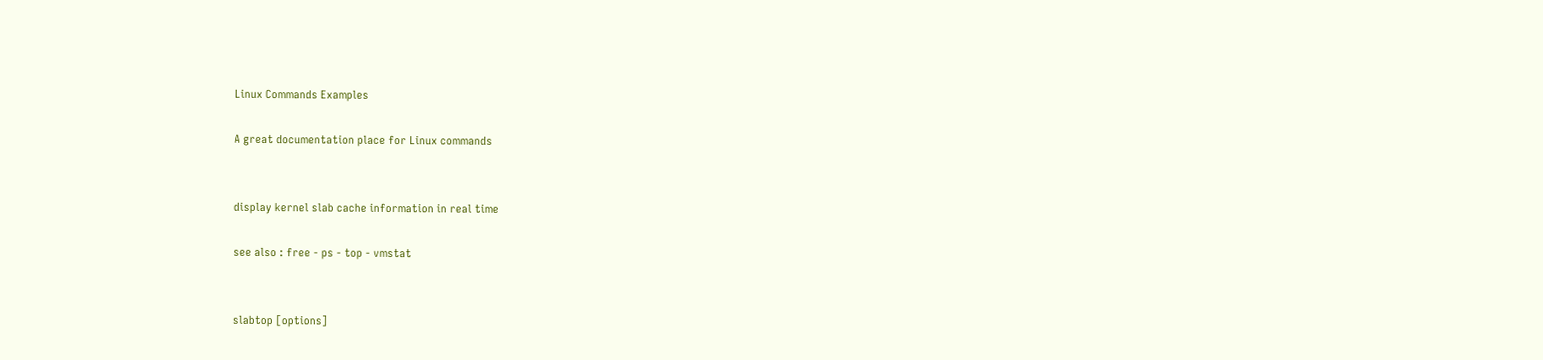Linux Commands Examples

A great documentation place for Linux commands


display kernel slab cache information in real time

see also : free - ps - top - vmstat


slabtop [options]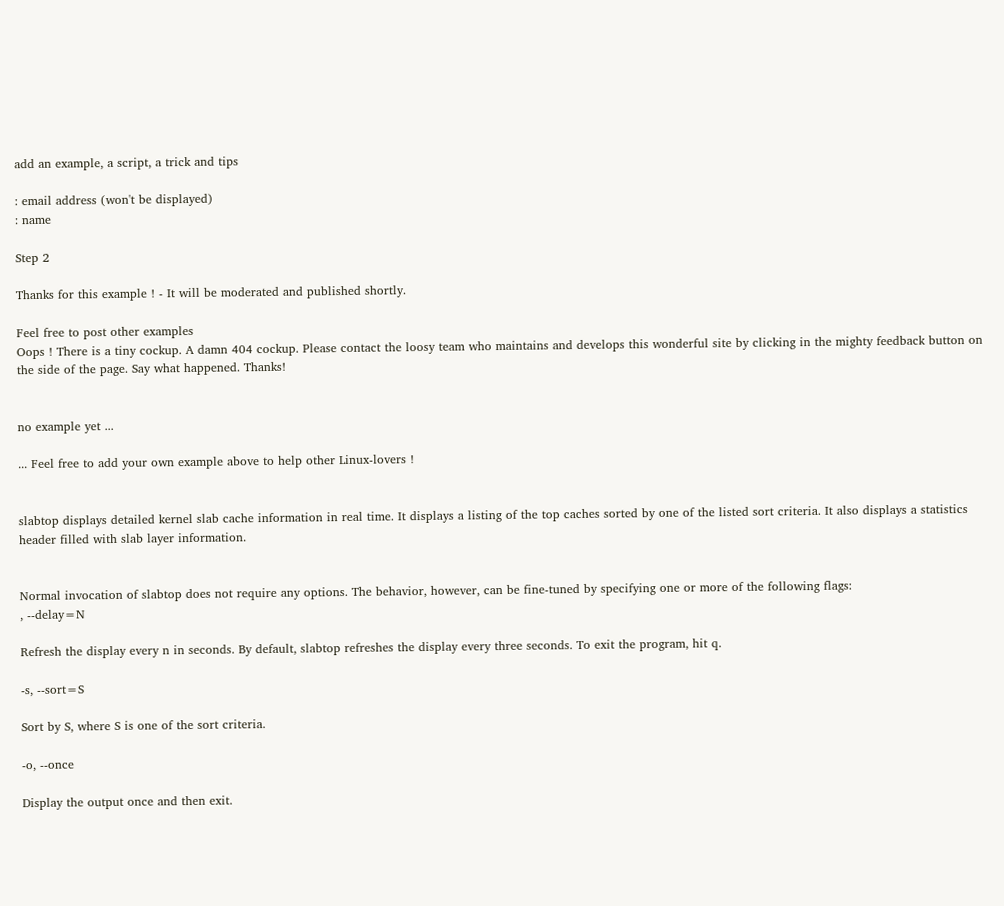add an example, a script, a trick and tips

: email address (won't be displayed)
: name

Step 2

Thanks for this example ! - It will be moderated and published shortly.

Feel free to post other examples
Oops ! There is a tiny cockup. A damn 404 cockup. Please contact the loosy team who maintains and develops this wonderful site by clicking in the mighty feedback button on the side of the page. Say what happened. Thanks!


no example yet ...

... Feel free to add your own example above to help other Linux-lovers !


slabtop displays detailed kernel slab cache information in real time. It displays a listing of the top caches sorted by one of the listed sort criteria. It also displays a statistics header filled with slab layer information.


Normal invocation of slabtop does not require any options. The behavior, however, can be fine-tuned by specifying one or more of the following flags:
, --delay=N

Refresh the display every n in seconds. By default, slabtop refreshes the display every three seconds. To exit the program, hit q.

-s, --sort=S

Sort by S, where S is one of the sort criteria.

-o, --once

Display the output once and then exit.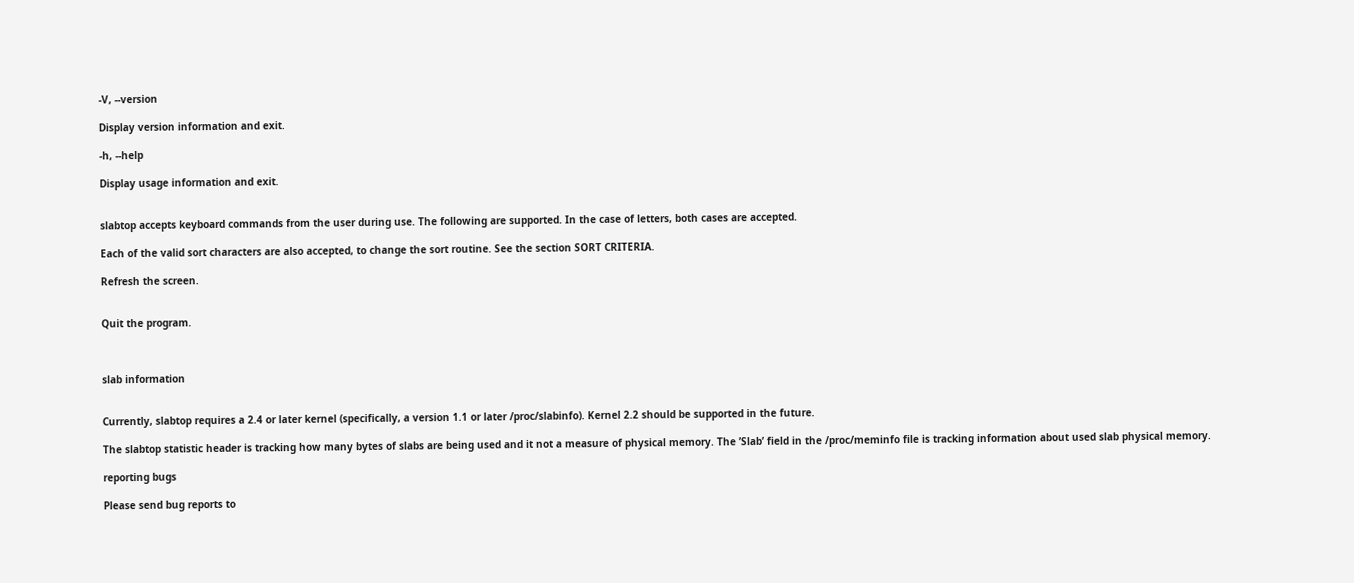-V, --version

Display version information and exit.

-h, --help

Display usage information and exit.


slabtop accepts keyboard commands from the user during use. The following are supported. In the case of letters, both cases are accepted.

Each of the valid sort characters are also accepted, to change the sort routine. See the section SORT CRITERIA.

Refresh the screen.


Quit the program.



slab information


Currently, slabtop requires a 2.4 or later kernel (specifically, a version 1.1 or later /proc/slabinfo). Kernel 2.2 should be supported in the future.

The slabtop statistic header is tracking how many bytes of slabs are being used and it not a measure of physical memory. The ’Slab’ field in the /proc/meminfo file is tracking information about used slab physical memory.

reporting bugs

Please send bug reports to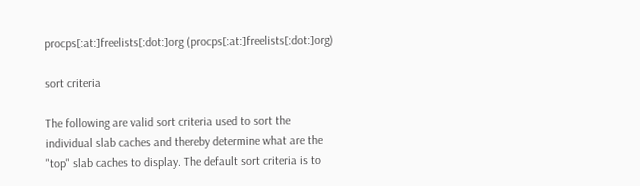procps[:at:]freelists[:dot:]org (procps[:at:]freelists[:dot:]org)

sort criteria

The following are valid sort criteria used to sort the individual slab caches and thereby determine what are the "top" slab caches to display. The default sort criteria is to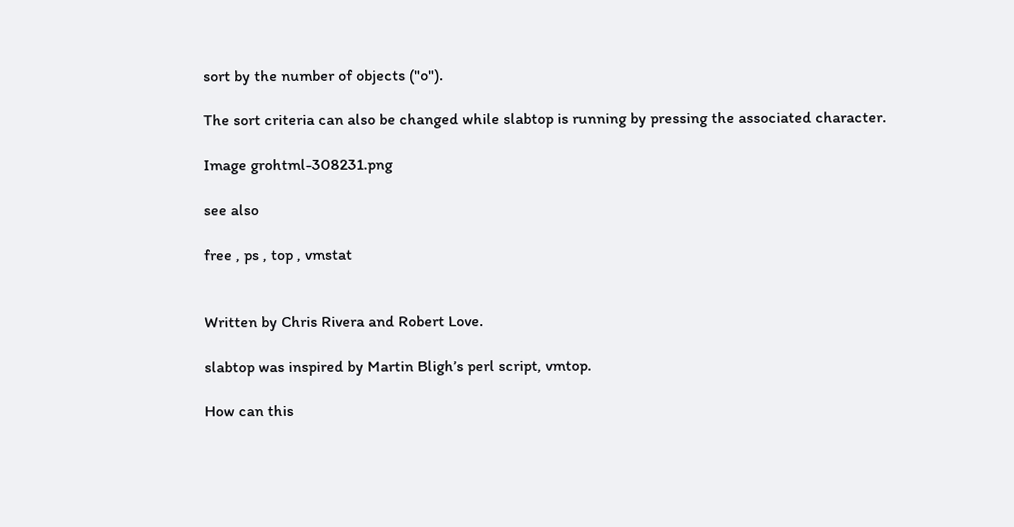sort by the number of objects ("o").

The sort criteria can also be changed while slabtop is running by pressing the associated character.

Image grohtml-308231.png

see also

free , ps , top , vmstat


Written by Chris Rivera and Robert Love.

slabtop was inspired by Martin Bligh’s perl script, vmtop.

How can this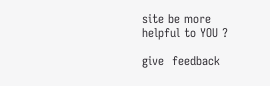site be more helpful to YOU ?

give  feedback